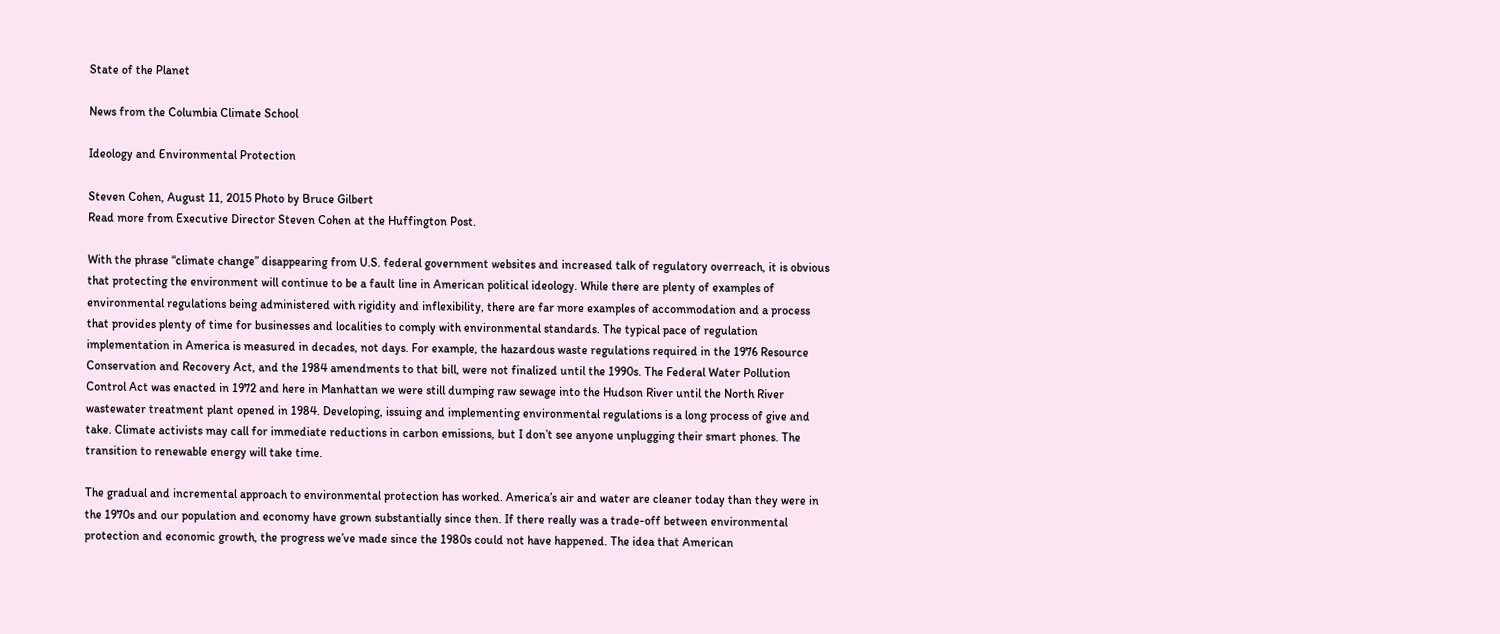State of the Planet

News from the Columbia Climate School

Ideology and Environmental Protection

Steven Cohen, August 11, 2015 Photo by Bruce Gilbert
Read more from Executive Director Steven Cohen at the Huffington Post.

With the phrase “climate change” disappearing from U.S. federal government websites and increased talk of regulatory overreach, it is obvious that protecting the environment will continue to be a fault line in American political ideology. While there are plenty of examples of environmental regulations being administered with rigidity and inflexibility, there are far more examples of accommodation and a process that provides plenty of time for businesses and localities to comply with environmental standards. The typical pace of regulation implementation in America is measured in decades, not days. For example, the hazardous waste regulations required in the 1976 Resource Conservation and Recovery Act, and the 1984 amendments to that bill, were not finalized until the 1990s. The Federal Water Pollution Control Act was enacted in 1972 and here in Manhattan we were still dumping raw sewage into the Hudson River until the North River wastewater treatment plant opened in 1984. Developing, issuing and implementing environmental regulations is a long process of give and take. Climate activists may call for immediate reductions in carbon emissions, but I don’t see anyone unplugging their smart phones. The transition to renewable energy will take time.

The gradual and incremental approach to environmental protection has worked. America’s air and water are cleaner today than they were in the 1970s and our population and economy have grown substantially since then. If there really was a trade-off between environmental protection and economic growth, the progress we’ve made since the 1980s could not have happened. The idea that American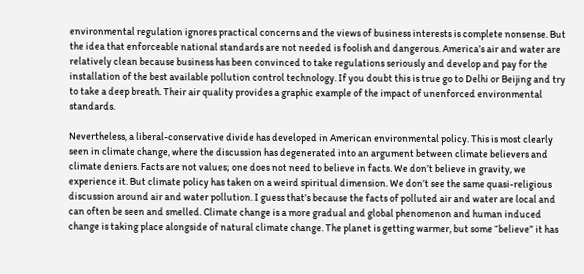environmental regulation ignores practical concerns and the views of business interests is complete nonsense. But the idea that enforceable national standards are not needed is foolish and dangerous. America’s air and water are relatively clean because business has been convinced to take regulations seriously and develop and pay for the installation of the best available pollution control technology. If you doubt this is true go to Delhi or Beijing and try to take a deep breath. Their air quality provides a graphic example of the impact of unenforced environmental standards.

Nevertheless, a liberal-conservative divide has developed in American environmental policy. This is most clearly seen in climate change, where the discussion has degenerated into an argument between climate believers and climate deniers. Facts are not values; one does not need to believe in facts. We don’t believe in gravity, we experience it. But climate policy has taken on a weird spiritual dimension. We don’t see the same quasi-religious discussion around air and water pollution. I guess that’s because the facts of polluted air and water are local and can often be seen and smelled. Climate change is a more gradual and global phenomenon and human induced change is taking place alongside of natural climate change. The planet is getting warmer, but some “believe” it has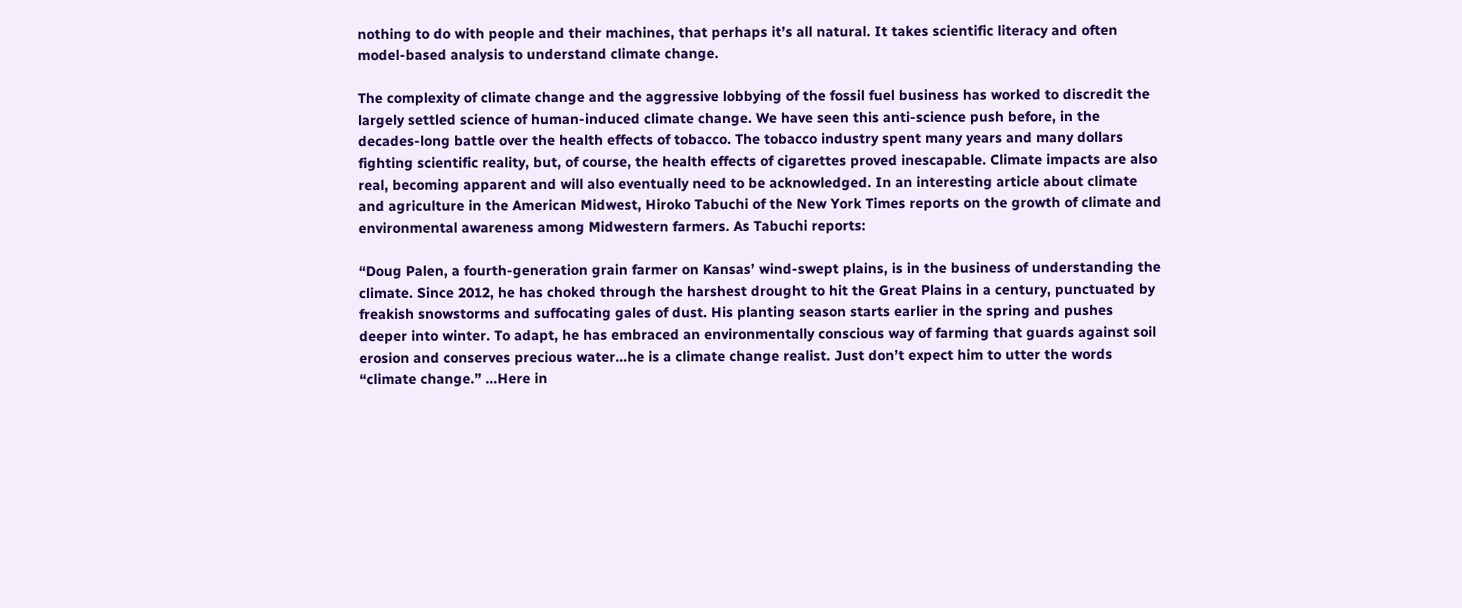nothing to do with people and their machines, that perhaps it’s all natural. It takes scientific literacy and often model-based analysis to understand climate change.

The complexity of climate change and the aggressive lobbying of the fossil fuel business has worked to discredit the largely settled science of human-induced climate change. We have seen this anti-science push before, in the decades-long battle over the health effects of tobacco. The tobacco industry spent many years and many dollars fighting scientific reality, but, of course, the health effects of cigarettes proved inescapable. Climate impacts are also real, becoming apparent and will also eventually need to be acknowledged. In an interesting article about climate and agriculture in the American Midwest, Hiroko Tabuchi of the New York Times reports on the growth of climate and environmental awareness among Midwestern farmers. As Tabuchi reports:

“Doug Palen, a fourth-generation grain farmer on Kansas’ wind-swept plains, is in the business of understanding the climate. Since 2012, he has choked through the harshest drought to hit the Great Plains in a century, punctuated by freakish snowstorms and suffocating gales of dust. His planting season starts earlier in the spring and pushes deeper into winter. To adapt, he has embraced an environmentally conscious way of farming that guards against soil erosion and conserves precious water…he is a climate change realist. Just don’t expect him to utter the words “climate change.” …Here in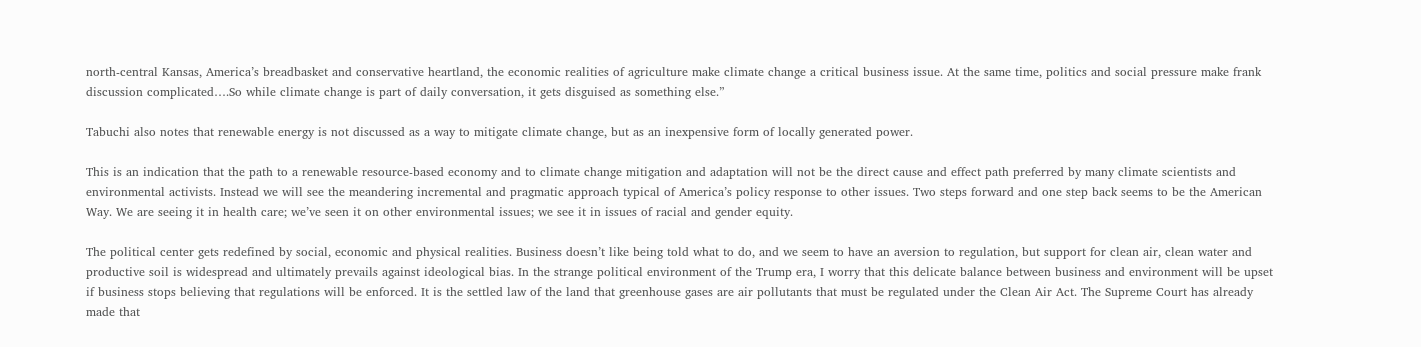north-central Kansas, America’s breadbasket and conservative heartland, the economic realities of agriculture make climate change a critical business issue. At the same time, politics and social pressure make frank discussion complicated….So while climate change is part of daily conversation, it gets disguised as something else.”

Tabuchi also notes that renewable energy is not discussed as a way to mitigate climate change, but as an inexpensive form of locally generated power.

This is an indication that the path to a renewable resource-based economy and to climate change mitigation and adaptation will not be the direct cause and effect path preferred by many climate scientists and environmental activists. Instead we will see the meandering incremental and pragmatic approach typical of America’s policy response to other issues. Two steps forward and one step back seems to be the American Way. We are seeing it in health care; we’ve seen it on other environmental issues; we see it in issues of racial and gender equity.

The political center gets redefined by social, economic and physical realities. Business doesn’t like being told what to do, and we seem to have an aversion to regulation, but support for clean air, clean water and productive soil is widespread and ultimately prevails against ideological bias. In the strange political environment of the Trump era, I worry that this delicate balance between business and environment will be upset if business stops believing that regulations will be enforced. It is the settled law of the land that greenhouse gases are air pollutants that must be regulated under the Clean Air Act. The Supreme Court has already made that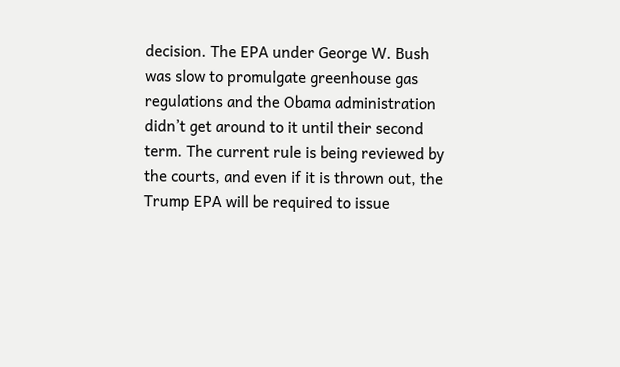decision. The EPA under George W. Bush was slow to promulgate greenhouse gas regulations and the Obama administration didn’t get around to it until their second term. The current rule is being reviewed by the courts, and even if it is thrown out, the Trump EPA will be required to issue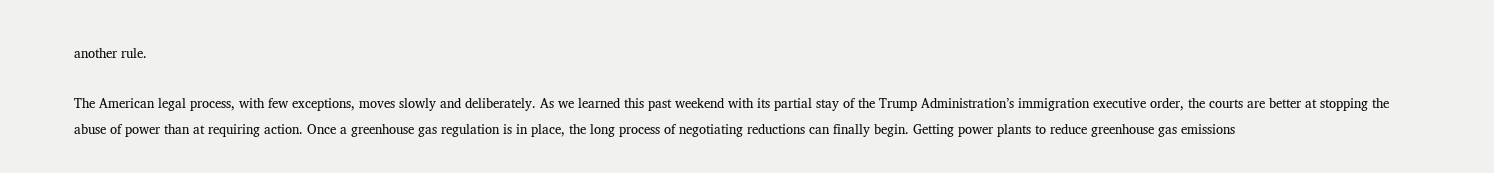another rule.

The American legal process, with few exceptions, moves slowly and deliberately. As we learned this past weekend with its partial stay of the Trump Administration’s immigration executive order, the courts are better at stopping the abuse of power than at requiring action. Once a greenhouse gas regulation is in place, the long process of negotiating reductions can finally begin. Getting power plants to reduce greenhouse gas emissions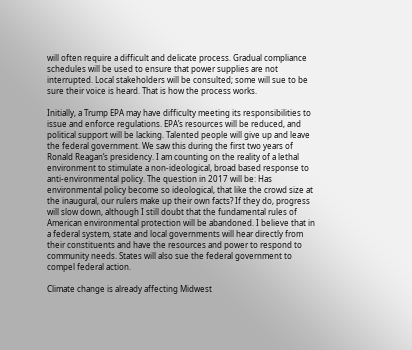will often require a difficult and delicate process. Gradual compliance schedules will be used to ensure that power supplies are not interrupted. Local stakeholders will be consulted; some will sue to be sure their voice is heard. That is how the process works.

Initially, a Trump EPA may have difficulty meeting its responsibilities to issue and enforce regulations. EPA’s resources will be reduced, and political support will be lacking. Talented people will give up and leave the federal government. We saw this during the first two years of Ronald Reagan’s presidency. I am counting on the reality of a lethal environment to stimulate a non-ideological, broad based response to anti-environmental policy. The question in 2017 will be: Has environmental policy become so ideological, that like the crowd size at the inaugural, our rulers make up their own facts? If they do, progress will slow down, although I still doubt that the fundamental rules of American environmental protection will be abandoned. I believe that in a federal system, state and local governments will hear directly from their constituents and have the resources and power to respond to community needs. States will also sue the federal government to compel federal action.

Climate change is already affecting Midwest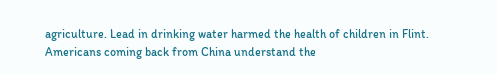agriculture. Lead in drinking water harmed the health of children in Flint. Americans coming back from China understand the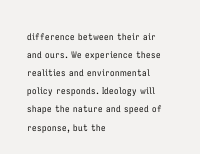difference between their air and ours. We experience these realities and environmental policy responds. Ideology will shape the nature and speed of response, but the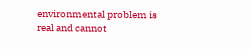environmental problem is real and cannot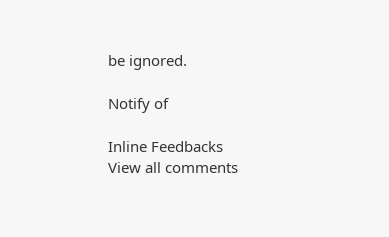be ignored.

Notify of

Inline Feedbacks
View all comments